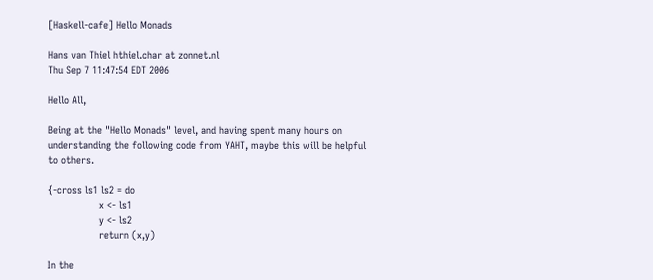[Haskell-cafe] Hello Monads

Hans van Thiel hthiel.char at zonnet.nl
Thu Sep 7 11:47:54 EDT 2006

Hello All,

Being at the "Hello Monads" level, and having spent many hours on
understanding the following code from YAHT, maybe this will be helpful
to others.

{-cross ls1 ls2 = do
                 x <- ls1
                 y <- ls2
                 return (x,y)

In the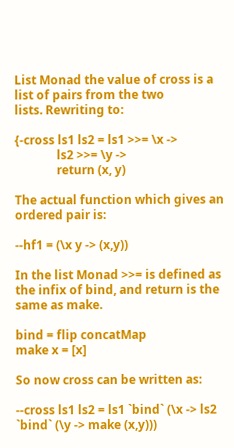List Monad the value of cross is a list of pairs from the two
lists. Rewriting to:

{-cross ls1 ls2 = ls1 >>= \x ->
              ls2 >>= \y ->
              return (x, y)

The actual function which gives an ordered pair is:

--hf1 = (\x y -> (x,y))

In the list Monad >>= is defined as the infix of bind, and return is the
same as make.

bind = flip concatMap
make x = [x]

So now cross can be written as:

--cross ls1 ls2 = ls1 `bind` (\x -> ls2 `bind` (\y -> make (x,y)))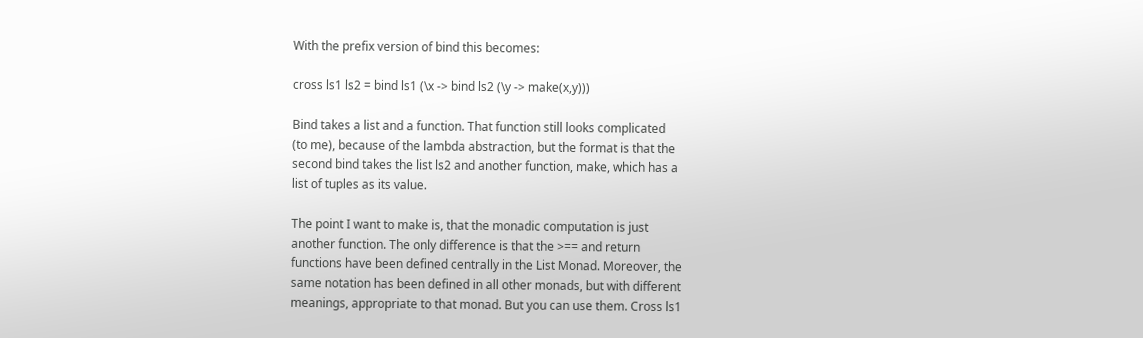With the prefix version of bind this becomes:

cross ls1 ls2 = bind ls1 (\x -> bind ls2 (\y -> make(x,y)))

Bind takes a list and a function. That function still looks complicated
(to me), because of the lambda abstraction, but the format is that the
second bind takes the list ls2 and another function, make, which has a
list of tuples as its value.

The point I want to make is, that the monadic computation is just
another function. The only difference is that the >== and return
functions have been defined centrally in the List Monad. Moreover, the
same notation has been defined in all other monads, but with different
meanings, appropriate to that monad. But you can use them. Cross ls1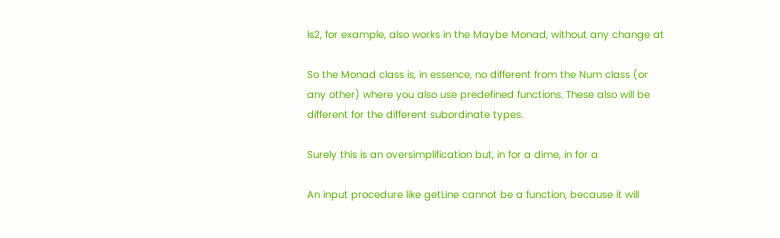ls2, for example, also works in the Maybe Monad, without any change at

So the Monad class is, in essence, no different from the Num class (or
any other) where you also use predefined functions. These also will be
different for the different subordinate types.

Surely this is an oversimplification but, in for a dime, in for a

An input procedure like getLine cannot be a function, because it will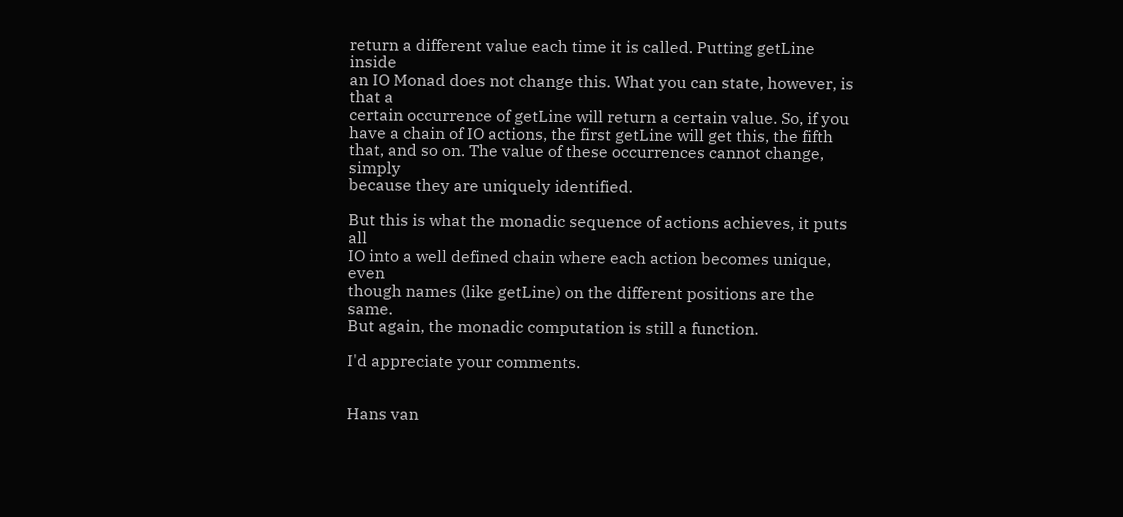return a different value each time it is called. Putting getLine inside
an IO Monad does not change this. What you can state, however, is that a
certain occurrence of getLine will return a certain value. So, if you
have a chain of IO actions, the first getLine will get this, the fifth
that, and so on. The value of these occurrences cannot change, simply
because they are uniquely identified.

But this is what the monadic sequence of actions achieves, it puts all
IO into a well defined chain where each action becomes unique, even
though names (like getLine) on the different positions are the same.
But again, the monadic computation is still a function.

I'd appreciate your comments.


Hans van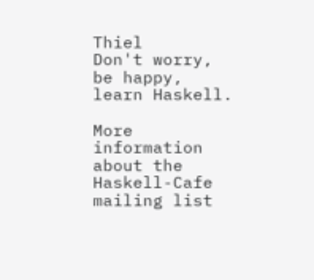Thiel
Don't worry, be happy, learn Haskell.

More information about the Haskell-Cafe mailing list